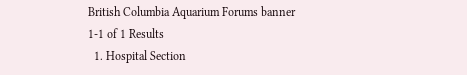British Columbia Aquarium Forums banner
1-1 of 1 Results
  1. Hospital Section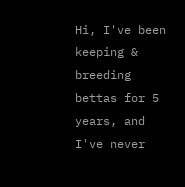Hi, I've been keeping & breeding bettas for 5 years, and I've never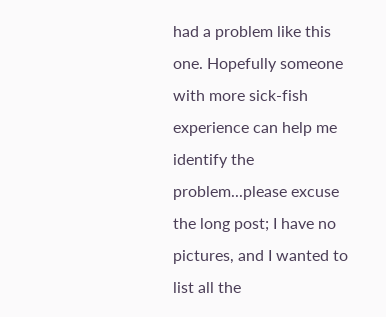had a problem like this one. Hopefully someone with more sick-fish experience can help me identify the problem...please excuse the long post; I have no pictures, and I wanted to list all the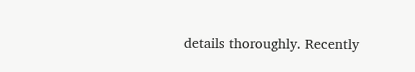details thoroughly. Recently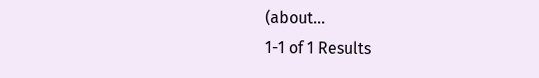(about...
1-1 of 1 Results